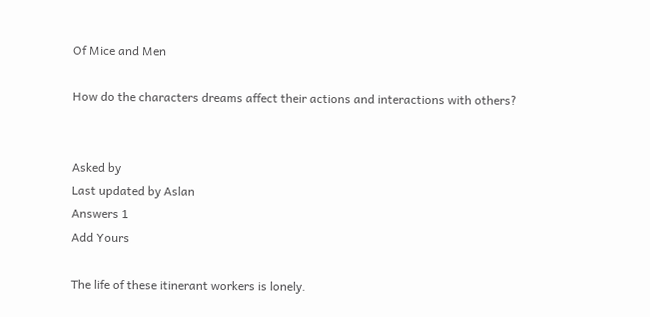Of Mice and Men

How do the characters dreams affect their actions and interactions with others?


Asked by
Last updated by Aslan
Answers 1
Add Yours

The life of these itinerant workers is lonely.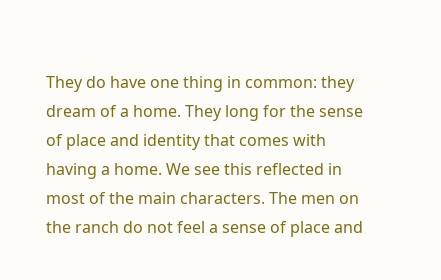They do have one thing in common: they dream of a home. They long for the sense of place and identity that comes with having a home. We see this reflected in most of the main characters. The men on the ranch do not feel a sense of place and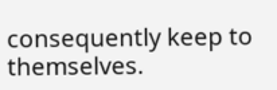consequently keep to themselves.